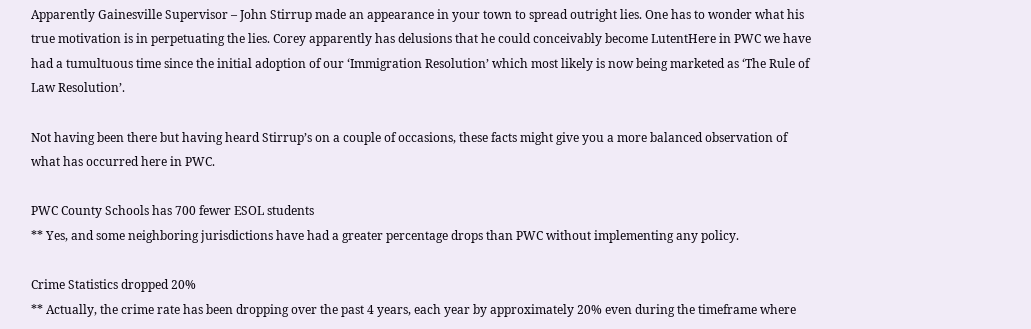Apparently Gainesville Supervisor – John Stirrup made an appearance in your town to spread outright lies. One has to wonder what his true motivation is in perpetuating the lies. Corey apparently has delusions that he could conceivably become LutentHere in PWC we have had a tumultuous time since the initial adoption of our ‘Immigration Resolution’ which most likely is now being marketed as ‘The Rule of Law Resolution’.

Not having been there but having heard Stirrup’s on a couple of occasions, these facts might give you a more balanced observation of what has occurred here in PWC.

PWC County Schools has 700 fewer ESOL students
** Yes, and some neighboring jurisdictions have had a greater percentage drops than PWC without implementing any policy.

Crime Statistics dropped 20%
** Actually, the crime rate has been dropping over the past 4 years, each year by approximately 20% even during the timeframe where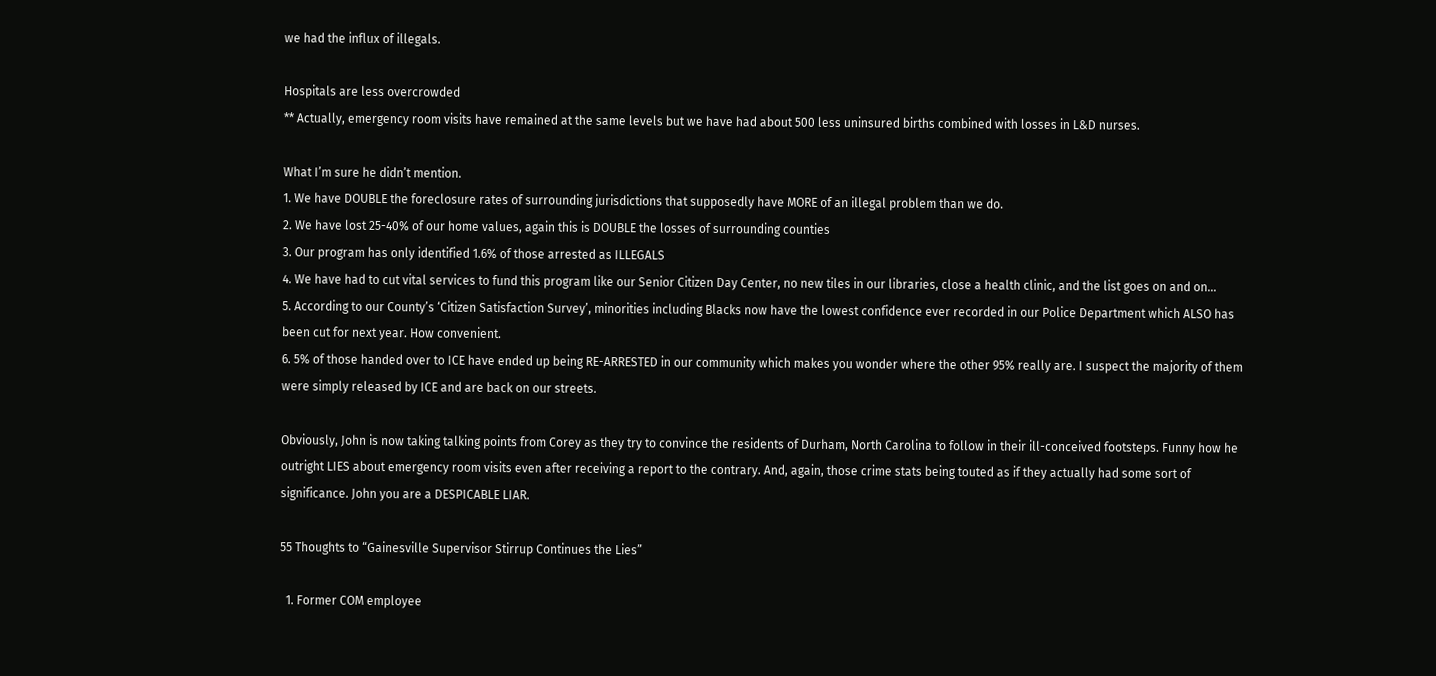we had the influx of illegals.

Hospitals are less overcrowded
** Actually, emergency room visits have remained at the same levels but we have had about 500 less uninsured births combined with losses in L&D nurses.

What I’m sure he didn’t mention.
1. We have DOUBLE the foreclosure rates of surrounding jurisdictions that supposedly have MORE of an illegal problem than we do.
2. We have lost 25-40% of our home values, again this is DOUBLE the losses of surrounding counties
3. Our program has only identified 1.6% of those arrested as ILLEGALS
4. We have had to cut vital services to fund this program like our Senior Citizen Day Center, no new tiles in our libraries, close a health clinic, and the list goes on and on…
5. According to our County’s ‘Citizen Satisfaction Survey’, minorities including Blacks now have the lowest confidence ever recorded in our Police Department which ALSO has been cut for next year. How convenient.
6. 5% of those handed over to ICE have ended up being RE-ARRESTED in our community which makes you wonder where the other 95% really are. I suspect the majority of them were simply released by ICE and are back on our streets.

Obviously, John is now taking talking points from Corey as they try to convince the residents of Durham, North Carolina to follow in their ill-conceived footsteps. Funny how he outright LIES about emergency room visits even after receiving a report to the contrary. And, again, those crime stats being touted as if they actually had some sort of significance. John you are a DESPICABLE LIAR.

55 Thoughts to “Gainesville Supervisor Stirrup Continues the Lies”

  1. Former COM employee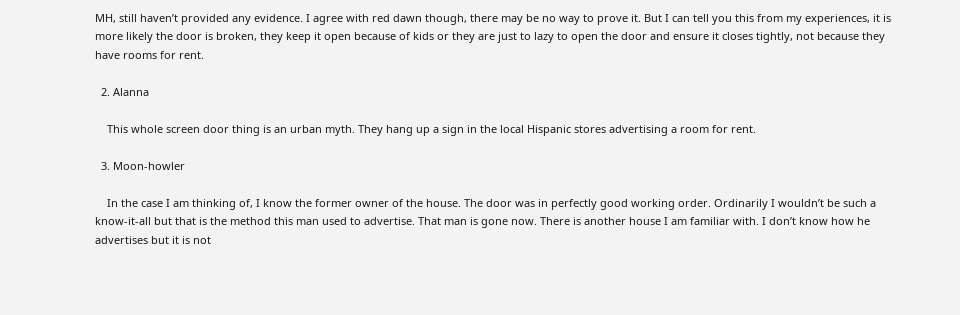MH, still haven’t provided any evidence. I agree with red dawn though, there may be no way to prove it. But I can tell you this from my experiences, it is more likely the door is broken, they keep it open because of kids or they are just to lazy to open the door and ensure it closes tightly, not because they have rooms for rent.

  2. Alanna

    This whole screen door thing is an urban myth. They hang up a sign in the local Hispanic stores advertising a room for rent.

  3. Moon-howler

    In the case I am thinking of, I know the former owner of the house. The door was in perfectly good working order. Ordinarily I wouldn’t be such a know-it-all but that is the method this man used to advertise. That man is gone now. There is another house I am familiar with. I don’t know how he advertises but it is not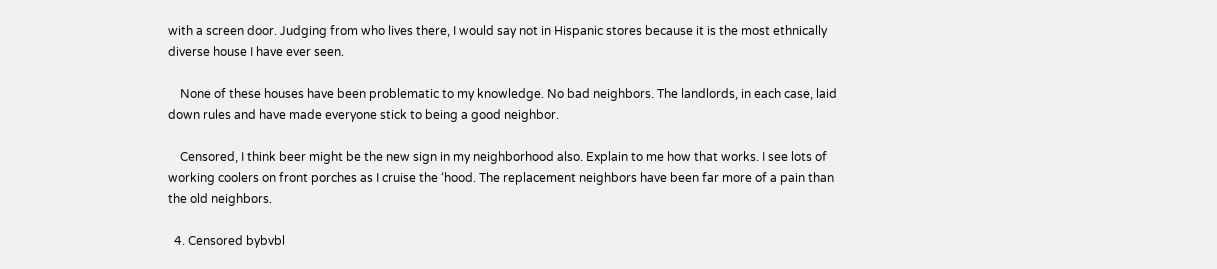with a screen door. Judging from who lives there, I would say not in Hispanic stores because it is the most ethnically diverse house I have ever seen.

    None of these houses have been problematic to my knowledge. No bad neighbors. The landlords, in each case, laid down rules and have made everyone stick to being a good neighbor.

    Censored, I think beer might be the new sign in my neighborhood also. Explain to me how that works. I see lots of working coolers on front porches as I cruise the ‘hood. The replacement neighbors have been far more of a pain than the old neighbors.

  4. Censored bybvbl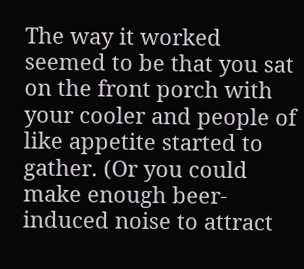The way it worked seemed to be that you sat on the front porch with your cooler and people of like appetite started to gather. (Or you could make enough beer-induced noise to attract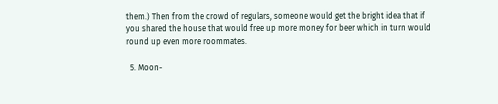them.) Then from the crowd of regulars, someone would get the bright idea that if you shared the house that would free up more money for beer which in turn would round up even more roommates.

  5. Moon-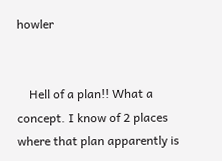howler


    Hell of a plan!! What a concept. I know of 2 places where that plan apparently is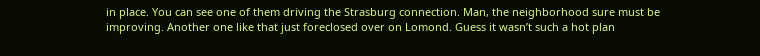in place. You can see one of them driving the Strasburg connection. Man, the neighborhood sure must be improving. Another one like that just foreclosed over on Lomond. Guess it wasn’t such a hot plan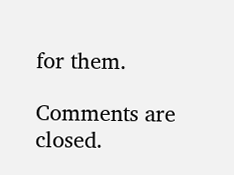for them.

Comments are closed.